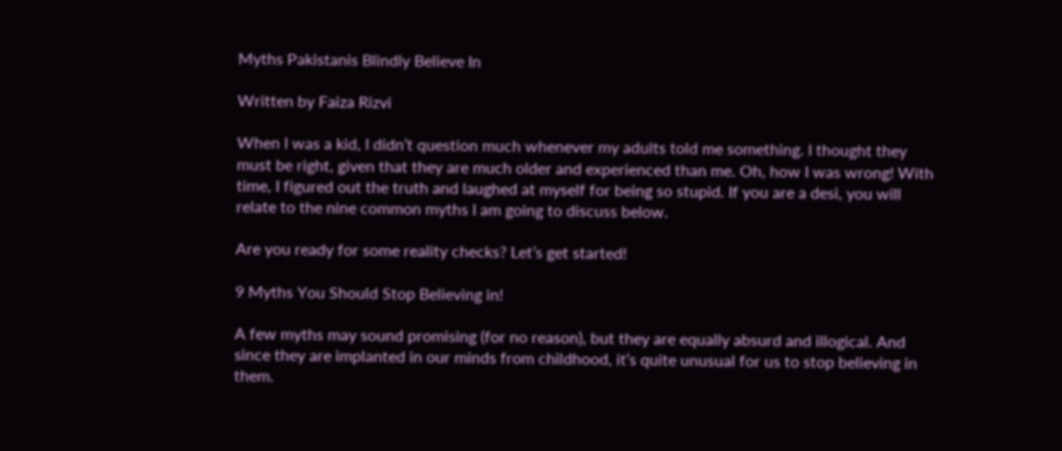Myths Pakistanis Blindly Believe In

Written by Faiza Rizvi

When I was a kid, I didn’t question much whenever my adults told me something. I thought they must be right, given that they are much older and experienced than me. Oh, how I was wrong! With time, I figured out the truth and laughed at myself for being so stupid. If you are a desi, you will relate to the nine common myths I am going to discuss below.

Are you ready for some reality checks? Let’s get started!

9 Myths You Should Stop Believing in!

A few myths may sound promising (for no reason), but they are equally absurd and illogical. And since they are implanted in our minds from childhood, it’s quite unusual for us to stop believing in them.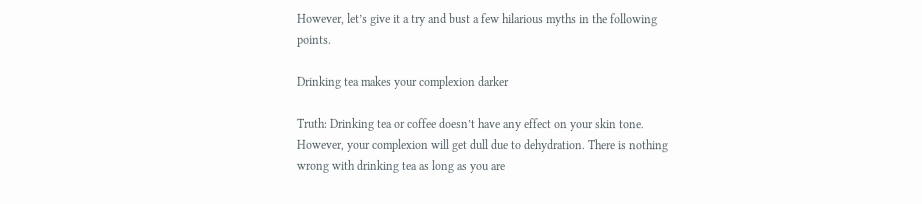However, let’s give it a try and bust a few hilarious myths in the following points.

Drinking tea makes your complexion darker

Truth: Drinking tea or coffee doesn’t have any effect on your skin tone. However, your complexion will get dull due to dehydration. There is nothing wrong with drinking tea as long as you are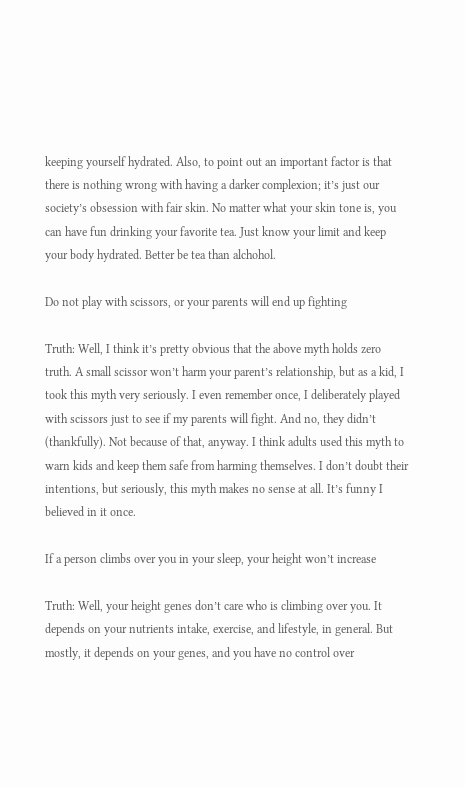keeping yourself hydrated. Also, to point out an important factor is that there is nothing wrong with having a darker complexion; it’s just our society’s obsession with fair skin. No matter what your skin tone is, you can have fun drinking your favorite tea. Just know your limit and keep your body hydrated. Better be tea than alchohol.

Do not play with scissors, or your parents will end up fighting

Truth: Well, I think it’s pretty obvious that the above myth holds zero truth. A small scissor won’t harm your parent’s relationship, but as a kid, I took this myth very seriously. I even remember once, I deliberately played with scissors just to see if my parents will fight. And no, they didn’t (thankfully). Not because of that, anyway. I think adults used this myth to warn kids and keep them safe from harming themselves. I don’t doubt their intentions, but seriously, this myth makes no sense at all. It’s funny I believed in it once.

If a person climbs over you in your sleep, your height won’t increase

Truth: Well, your height genes don’t care who is climbing over you. It depends on your nutrients intake, exercise, and lifestyle, in general. But mostly, it depends on your genes, and you have no control over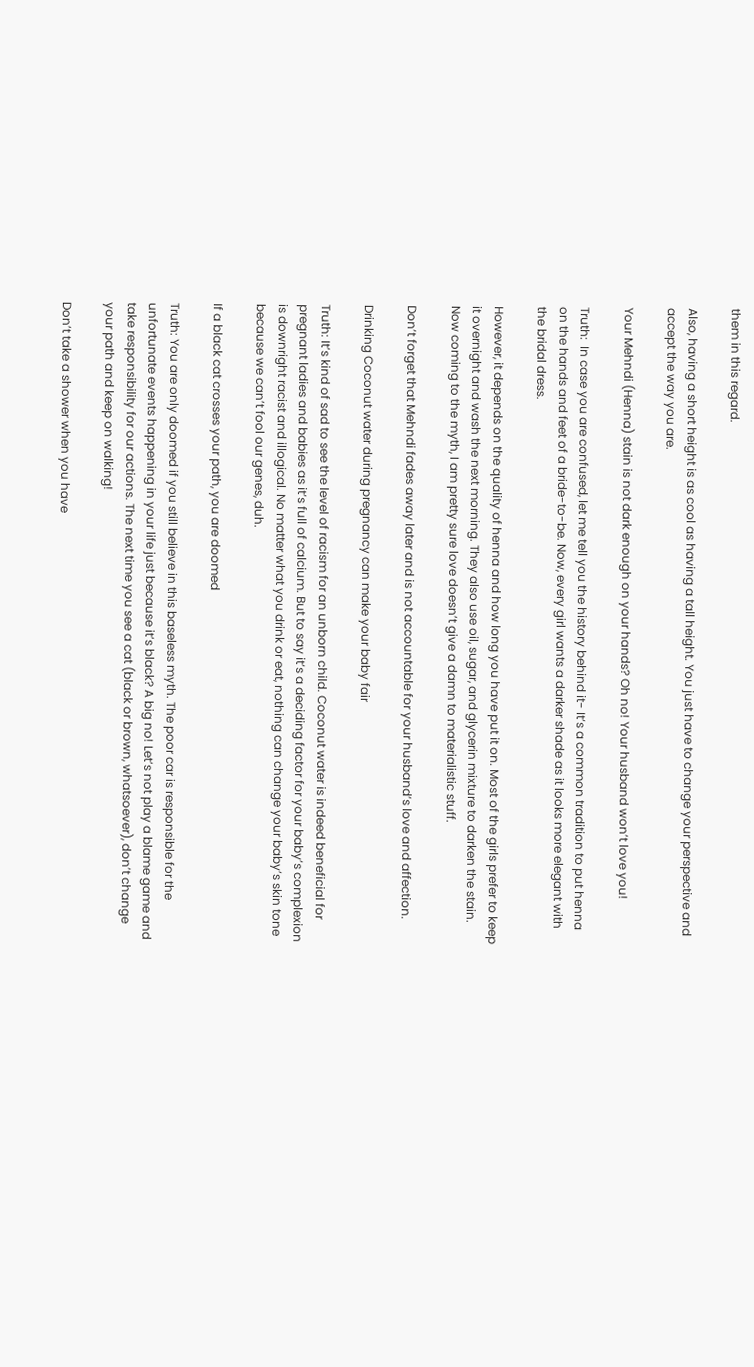them in this regard.

Also, having a short height is as cool as having a tall height. You just have to change your perspective and accept the way you are.

Your Mehndi (Henna) stain is not dark enough on your hands? Oh no! Your husband won’t love you!

Truth:  In case you are confused, let me tell you the history behind it- It’s a common tradition to put henna on the hands and feet of a bride-to-be. Now, every girl wants a darker shade as it looks more elegant with the bridal dress.

However, it depends on the quality of henna and how long you have put it on. Most of the girls prefer to keep it overnight and wash the next morning. They also use oil, sugar, and glycerin mixture to darken the stain. Now coming to the myth, I am pretty sure love doesn’t give a damn to materialistic stuff.

Don’t forget that Mehndi fades away later and is not accountable for your husband’s love and affection.

Drinking Coconut water during pregnancy can make your baby fair

Truth: It’s kind of sad to see the level of racism for an unborn child. Coconut water is indeed beneficial for pregnant ladies and babies as it’s full of calcium. But to say it’s a deciding factor for your baby’s complexion is downright racist and illogical. No matter what you drink or eat, nothing can change your baby’s skin tone because we can’t fool our genes, duh.

If a black cat crosses your path, you are doomed

Truth: You are only doomed if you still believe in this baseless myth. The poor car is responsible for the unfortunate events happening in your life just because it’s black? A big no! Let’s not play a blame game and take responsibility for our actions. The next time you see a cat (black or brown, whatsoever), don’t change your path and keep on walking!

Don’t take a shower when you have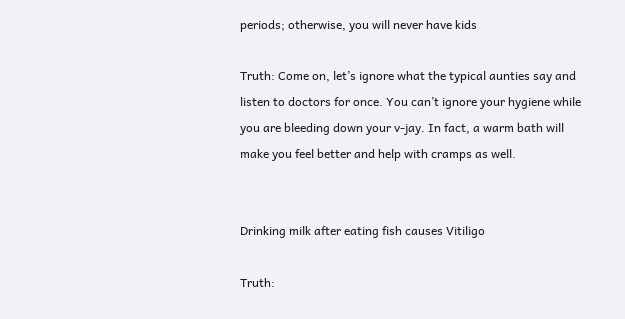periods; otherwise, you will never have kids

Truth: Come on, let’s ignore what the typical aunties say and listen to doctors for once. You can’t ignore your hygiene while you are bleeding down your v-jay. In fact, a warm bath will make you feel better and help with cramps as well.


Drinking milk after eating fish causes Vitiligo

Truth: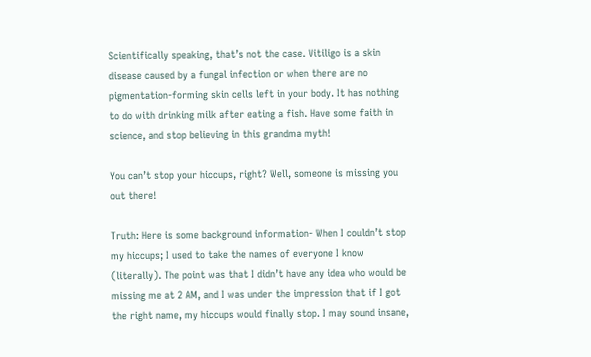Scientifically speaking, that’s not the case. Vitiligo is a skin disease caused by a fungal infection or when there are no pigmentation-forming skin cells left in your body. It has nothing to do with drinking milk after eating a fish. Have some faith in science, and stop believing in this grandma myth!

You can’t stop your hiccups, right? Well, someone is missing you out there!

Truth: Here is some background information- When I couldn’t stop my hiccups; I used to take the names of everyone I know (literally). The point was that I didn’t have any idea who would be missing me at 2 AM, and I was under the impression that if I got the right name, my hiccups would finally stop. I may sound insane,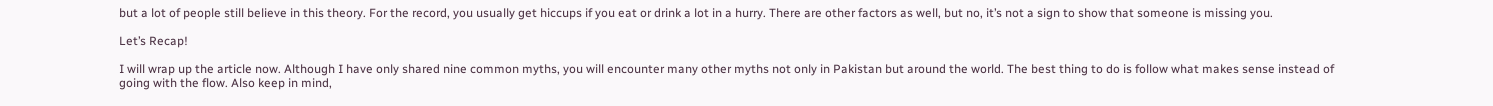but a lot of people still believe in this theory. For the record, you usually get hiccups if you eat or drink a lot in a hurry. There are other factors as well, but no, it’s not a sign to show that someone is missing you.

Let’s Recap!

I will wrap up the article now. Although I have only shared nine common myths, you will encounter many other myths not only in Pakistan but around the world. The best thing to do is follow what makes sense instead of going with the flow. Also keep in mind,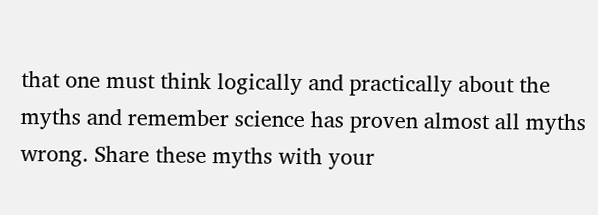that one must think logically and practically about the myths and remember science has proven almost all myths wrong. Share these myths with your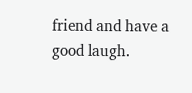friend and have a good laugh.